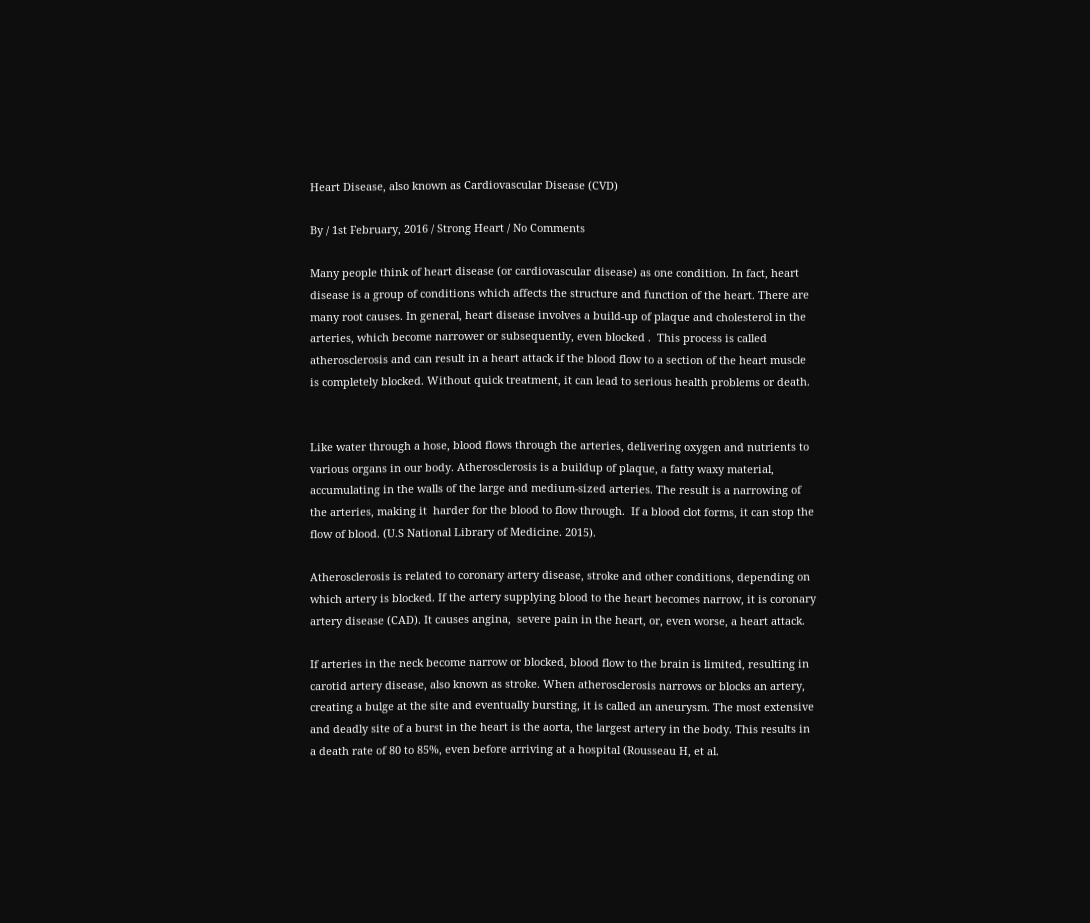Heart Disease, also known as Cardiovascular Disease (CVD)

By / 1st February, 2016 / Strong Heart / No Comments

Many people think of heart disease (or cardiovascular disease) as one condition. In fact, heart disease is a group of conditions which affects the structure and function of the heart. There are many root causes. In general, heart disease involves a build-up of plaque and cholesterol in the arteries, which become narrower or subsequently, even blocked .  This process is called atherosclerosis and can result in a heart attack if the blood flow to a section of the heart muscle is completely blocked. Without quick treatment, it can lead to serious health problems or death.


Like water through a hose, blood flows through the arteries, delivering oxygen and nutrients to various organs in our body. Atherosclerosis is a buildup of plaque, a fatty waxy material, accumulating in the walls of the large and medium-sized arteries. The result is a narrowing of the arteries, making it  harder for the blood to flow through.  If a blood clot forms, it can stop the flow of blood. (U.S National Library of Medicine. 2015).

Atherosclerosis is related to coronary artery disease, stroke and other conditions, depending on which artery is blocked. If the artery supplying blood to the heart becomes narrow, it is coronary artery disease (CAD). It causes angina,  severe pain in the heart, or, even worse, a heart attack.

If arteries in the neck become narrow or blocked, blood flow to the brain is limited, resulting in carotid artery disease, also known as stroke. When atherosclerosis narrows or blocks an artery, creating a bulge at the site and eventually bursting, it is called an aneurysm. The most extensive and deadly site of a burst in the heart is the aorta, the largest artery in the body. This results in a death rate of 80 to 85%, even before arriving at a hospital (Rousseau H, et al.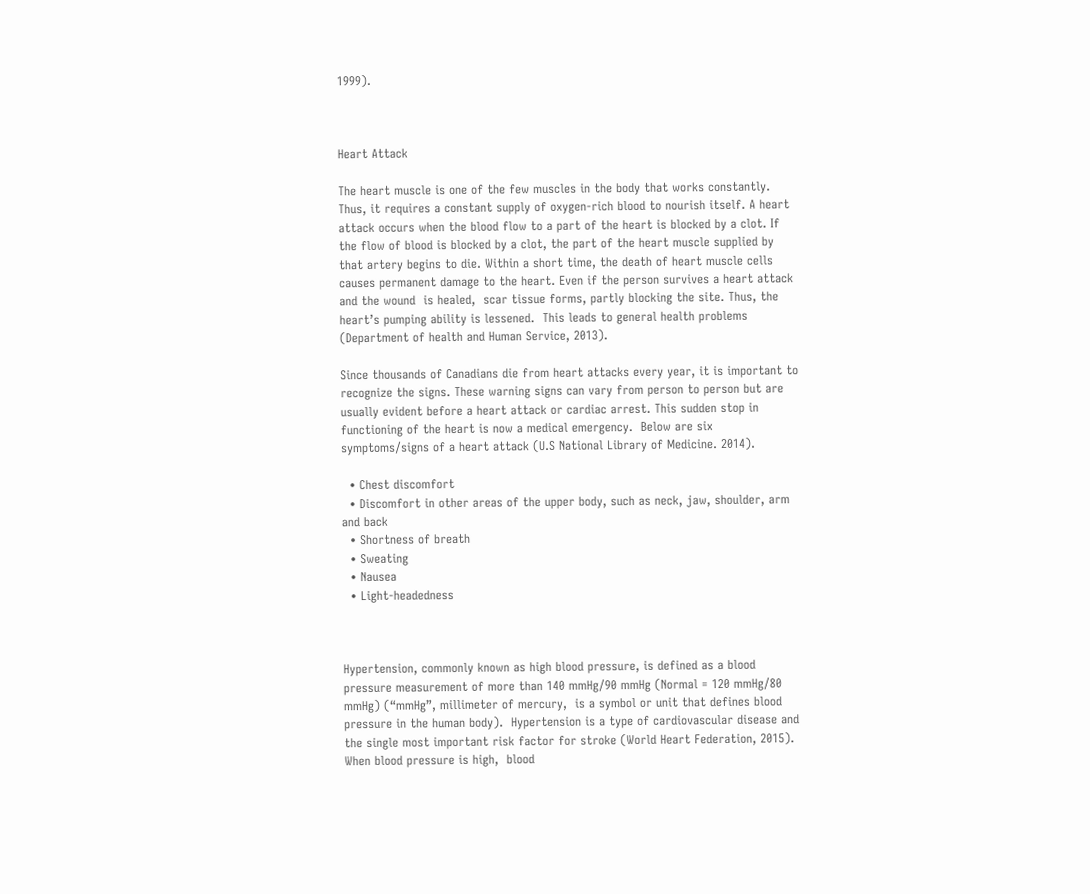1999).



Heart Attack

The heart muscle is one of the few muscles in the body that works constantly. Thus, it requires a constant supply of oxygen-rich blood to nourish itself. A heart attack occurs when the blood flow to a part of the heart is blocked by a clot. If the flow of blood is blocked by a clot, the part of the heart muscle supplied by that artery begins to die. Within a short time, the death of heart muscle cells causes permanent damage to the heart. Even if the person survives a heart attack and the wound  is healed,  scar tissue forms, partly blocking the site. Thus, the heart’s pumping ability is lessened.  This leads to general health problems (Department of health and Human Service, 2013).

Since thousands of Canadians die from heart attacks every year, it is important to recognize the signs. These warning signs can vary from person to person but are usually evident before a heart attack or cardiac arrest. This sudden stop in functioning of the heart is now a medical emergency.  Below are six symptoms/signs of a heart attack (U.S National Library of Medicine. 2014).

  • Chest discomfort
  • Discomfort in other areas of the upper body, such as neck, jaw, shoulder, arm and back
  • Shortness of breath
  • Sweating
  • Nausea
  • Light-headedness



Hypertension, commonly known as high blood pressure, is defined as a blood pressure measurement of more than 140 mmHg/90 mmHg (Normal = 120 mmHg/80 mmHg) (“mmHg”, millimeter of mercury,  is a symbol or unit that defines blood pressure in the human body).  Hypertension is a type of cardiovascular disease and the single most important risk factor for stroke (World Heart Federation, 2015).  When blood pressure is high,  blood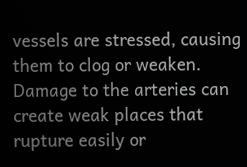vessels are stressed, causing them to clog or weaken. Damage to the arteries can create weak places that rupture easily or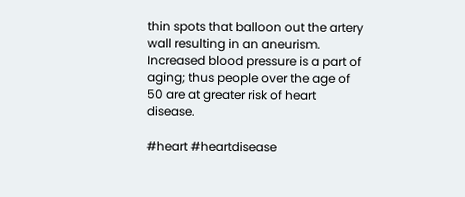thin spots that balloon out the artery wall resulting in an aneurism. Increased blood pressure is a part of aging; thus people over the age of 50 are at greater risk of heart disease.

#heart #heartdisease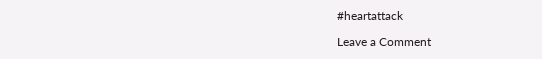#heartattack

Leave a Comment